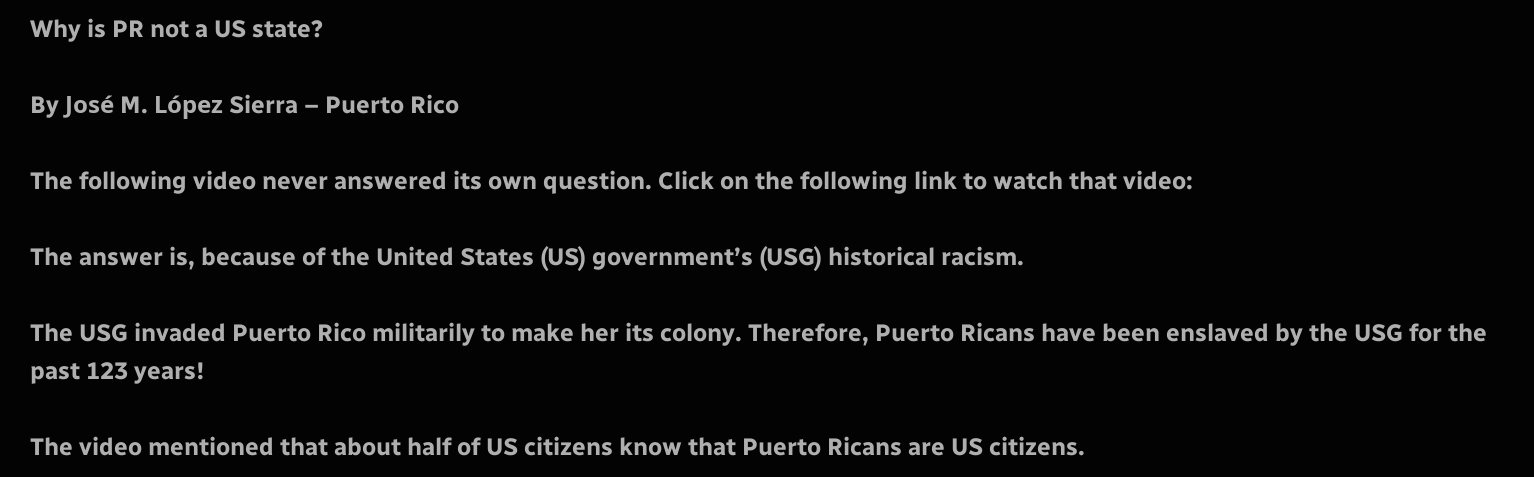Why is PR not a US state?

By José M. López Sierra – Puerto Rico

The following video never answered its own question. Click on the following link to watch that video:

The answer is, because of the United States (US) government’s (USG) historical racism.

The USG invaded Puerto Rico militarily to make her its colony. Therefore, Puerto Ricans have been enslaved by the USG for the past 123 years!

The video mentioned that about half of US citizens know that Puerto Ricans are US citizens.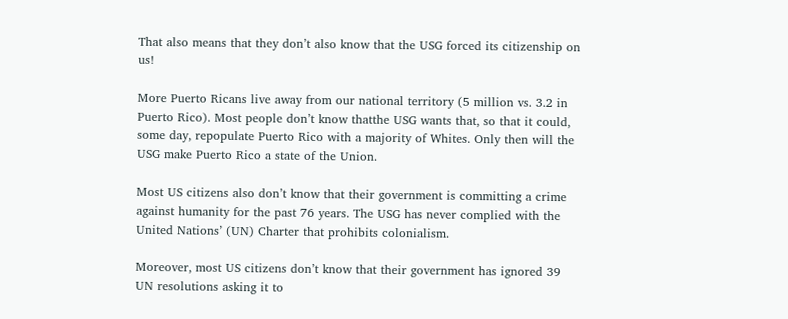That also means that they don’t also know that the USG forced its citizenship on us!

More Puerto Ricans live away from our national territory (5 million vs. 3.2 in Puerto Rico). Most people don’t know thatthe USG wants that, so that it could, some day, repopulate Puerto Rico with a majority of Whites. Only then will the USG make Puerto Rico a state of the Union.

Most US citizens also don’t know that their government is committing a crime against humanity for the past 76 years. The USG has never complied with the United Nations’ (UN) Charter that prohibits colonialism.

Moreover, most US citizens don’t know that their government has ignored 39 UN resolutions asking it to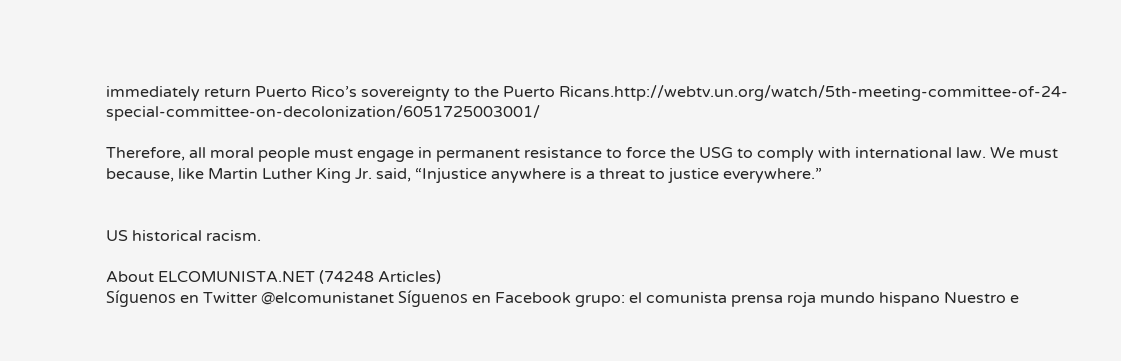immediately return Puerto Rico’s sovereignty to the Puerto Ricans.http://webtv.un.org/watch/5th-meeting-committee-of-24-special-committee-on-decolonization/6051725003001/

Therefore, all moral people must engage in permanent resistance to force the USG to comply with international law. We must because, like Martin Luther King Jr. said, “Injustice anywhere is a threat to justice everywhere.”


US historical racism.

About ELCOMUNISTA.NET (74248 Articles)
Síguenos en Twitter @elcomunistanet Síguenos en Facebook grupo: el comunista prensa roja mundo hispano Nuestro e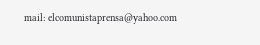mail: elcomunistaprensa@yahoo.com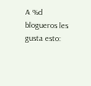A %d blogueros les gusta esto: